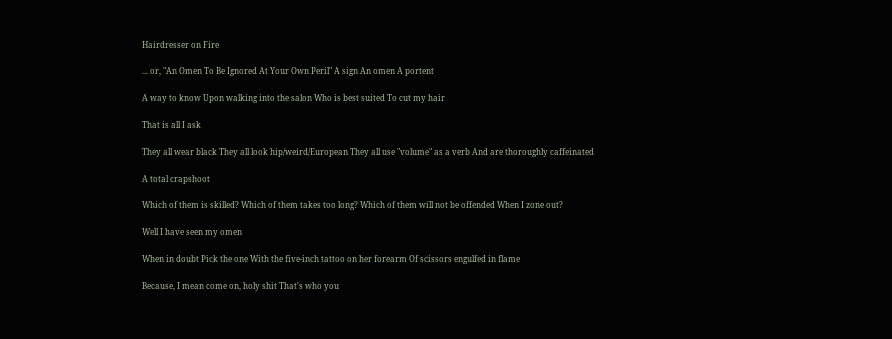Hairdresser on Fire

... or, "An Omen To Be Ignored At Your Own Peril" A sign An omen A portent

A way to know Upon walking into the salon Who is best suited To cut my hair

That is all I ask

They all wear black They all look hip/weird/European They all use "volume" as a verb And are thoroughly caffeinated

A total crapshoot

Which of them is skilled? Which of them takes too long? Which of them will not be offended When I zone out?

Well I have seen my omen

When in doubt Pick the one With the five-inch tattoo on her forearm Of scissors engulfed in flame

Because, I mean come on, holy shit That's who you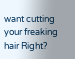want cutting your freaking hair Right?